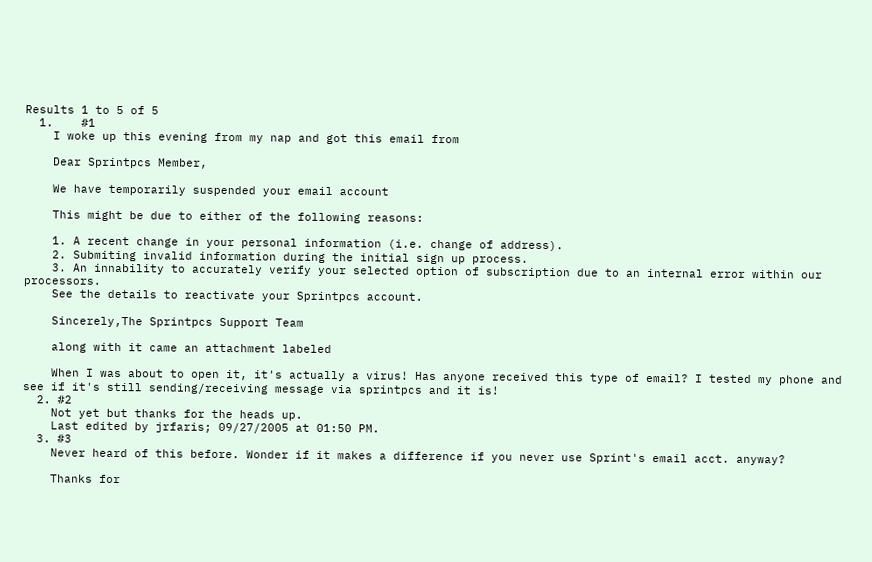Results 1 to 5 of 5
  1.    #1
    I woke up this evening from my nap and got this email from

    Dear Sprintpcs Member,

    We have temporarily suspended your email account

    This might be due to either of the following reasons:

    1. A recent change in your personal information (i.e. change of address).
    2. Submiting invalid information during the initial sign up process.
    3. An innability to accurately verify your selected option of subscription due to an internal error within our processors.
    See the details to reactivate your Sprintpcs account.

    Sincerely,The Sprintpcs Support Team

    along with it came an attachment labeled

    When I was about to open it, it's actually a virus! Has anyone received this type of email? I tested my phone and see if it's still sending/receiving message via sprintpcs and it is!
  2. #2
    Not yet but thanks for the heads up.
    Last edited by jrfaris; 09/27/2005 at 01:50 PM.
  3. #3
    Never heard of this before. Wonder if it makes a difference if you never use Sprint's email acct. anyway?

    Thanks for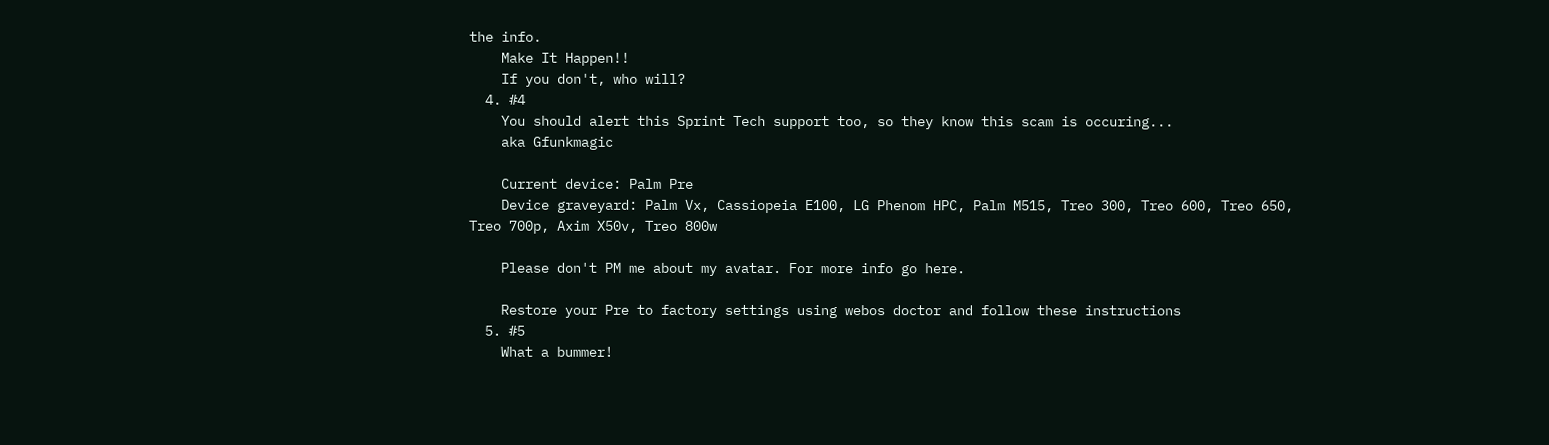the info.
    Make It Happen!!
    If you don't, who will?
  4. #4
    You should alert this Sprint Tech support too, so they know this scam is occuring...
    aka Gfunkmagic

    Current device: Palm Pre
    Device graveyard: Palm Vx, Cassiopeia E100, LG Phenom HPC, Palm M515, Treo 300, Treo 600, Treo 650, Treo 700p, Axim X50v, Treo 800w

    Please don't PM me about my avatar. For more info go here.

    Restore your Pre to factory settings using webos doctor and follow these instructions
  5. #5
    What a bummer!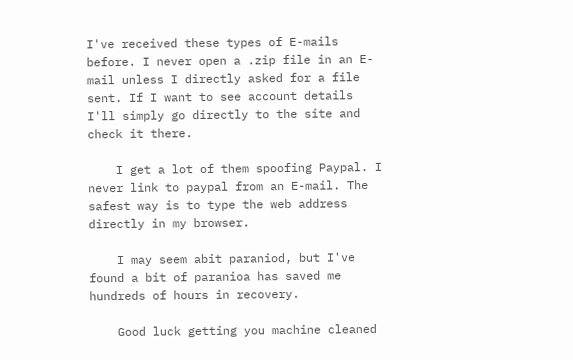I've received these types of E-mails before. I never open a .zip file in an E-mail unless I directly asked for a file sent. If I want to see account details I'll simply go directly to the site and check it there.

    I get a lot of them spoofing Paypal. I never link to paypal from an E-mail. The safest way is to type the web address directly in my browser.

    I may seem abit paraniod, but I've found a bit of paranioa has saved me hundreds of hours in recovery.

    Good luck getting you machine cleaned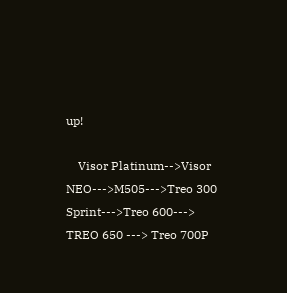up!

    Visor Platinum-->Visor NEO--->M505--->Treo 300 Sprint--->Treo 600---> TREO 650 ---> Treo 700P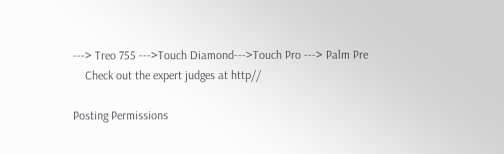---> Treo 755 --->Touch Diamond--->Touch Pro ---> Palm Pre
    Check out the expert judges at http//

Posting Permissions